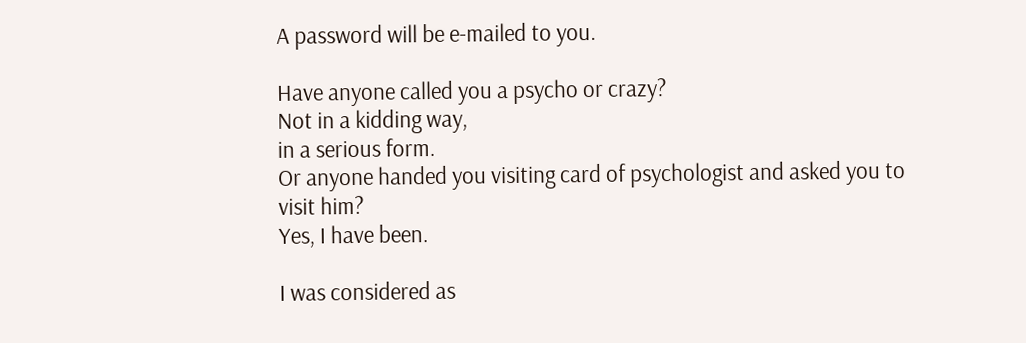A password will be e-mailed to you.

Have anyone called you a psycho or crazy?
Not in a kidding way,
in a serious form.
Or anyone handed you visiting card of psychologist and asked you to visit him?
Yes, I have been.

I was considered as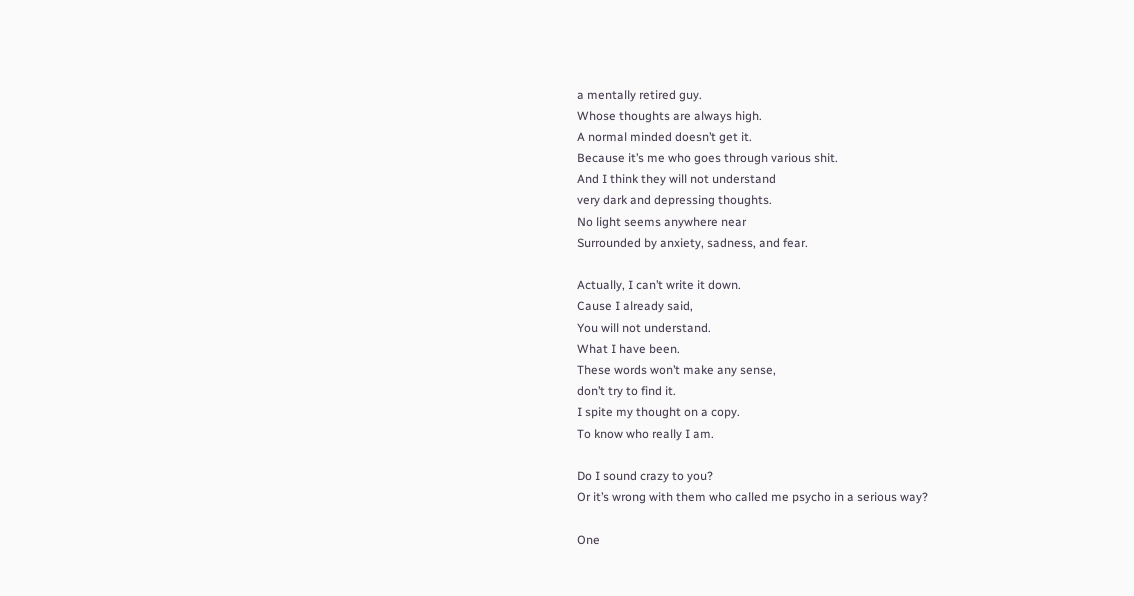a mentally retired guy.
Whose thoughts are always high.
A normal minded doesn’t get it.
Because it’s me who goes through various shit.
And I think they will not understand
very dark and depressing thoughts.
No light seems anywhere near
Surrounded by anxiety, sadness, and fear.

Actually, I can’t write it down.
Cause I already said,
You will not understand.
What I have been.
These words won’t make any sense,
don’t try to find it.
I spite my thought on a copy.
To know who really I am.

Do I sound crazy to you?
Or it’s wrong with them who called me psycho in a serious way?

One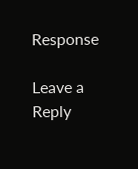Response

Leave a Reply